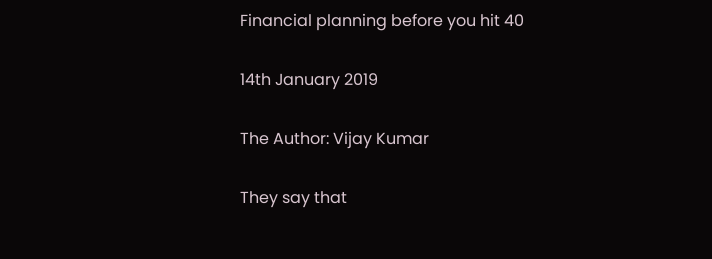Financial planning before you hit 40

14th January 2019

The Author: Vijay Kumar

They say that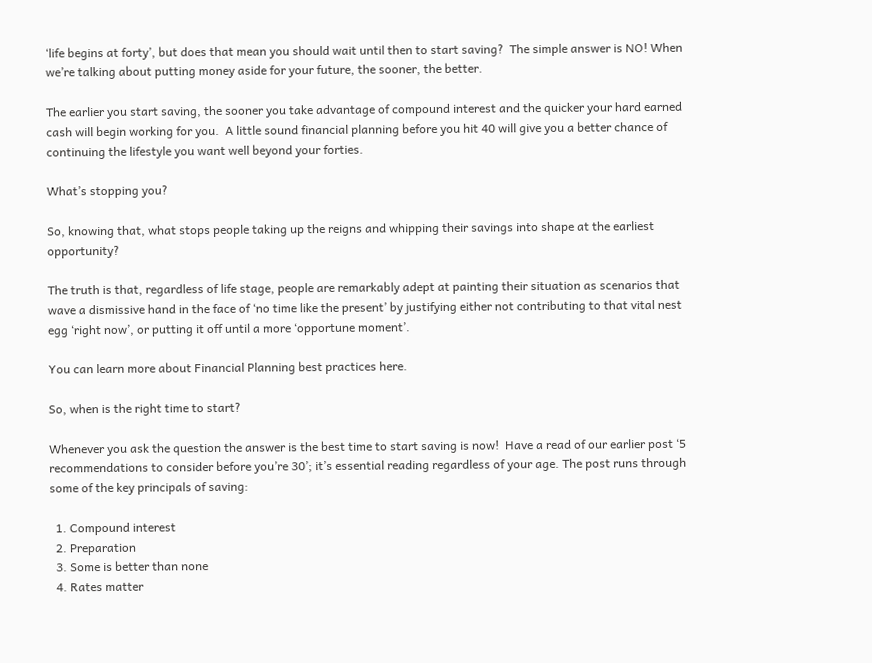‘life begins at forty’, but does that mean you should wait until then to start saving?  The simple answer is NO! When we’re talking about putting money aside for your future, the sooner, the better.

The earlier you start saving, the sooner you take advantage of compound interest and the quicker your hard earned cash will begin working for you.  A little sound financial planning before you hit 40 will give you a better chance of continuing the lifestyle you want well beyond your forties.

What’s stopping you?

So, knowing that, what stops people taking up the reigns and whipping their savings into shape at the earliest opportunity?

The truth is that, regardless of life stage, people are remarkably adept at painting their situation as scenarios that wave a dismissive hand in the face of ‘no time like the present’ by justifying either not contributing to that vital nest egg ‘right now’, or putting it off until a more ‘opportune moment’.

You can learn more about Financial Planning best practices here.

So, when is the right time to start?

Whenever you ask the question the answer is the best time to start saving is now!  Have a read of our earlier post ‘5 recommendations to consider before you’re 30’; it’s essential reading regardless of your age. The post runs through some of the key principals of saving:

  1. Compound interest
  2. Preparation
  3. Some is better than none
  4. Rates matter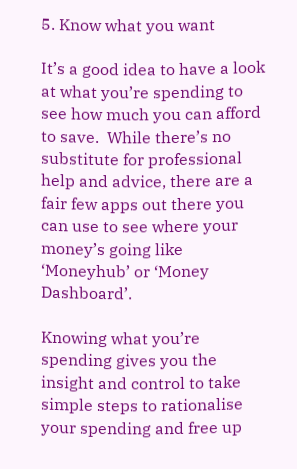5. Know what you want

It’s a good idea to have a look at what you’re spending to see how much you can afford to save.  While there’s no substitute for professional help and advice, there are a fair few apps out there you can use to see where your money’s going like ‘Moneyhub’ or ‘Money Dashboard’.

Knowing what you’re spending gives you the insight and control to take simple steps to rationalise your spending and free up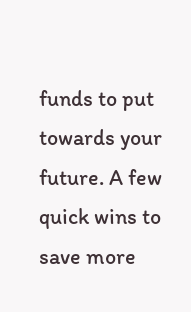funds to put towards your future. A few quick wins to save more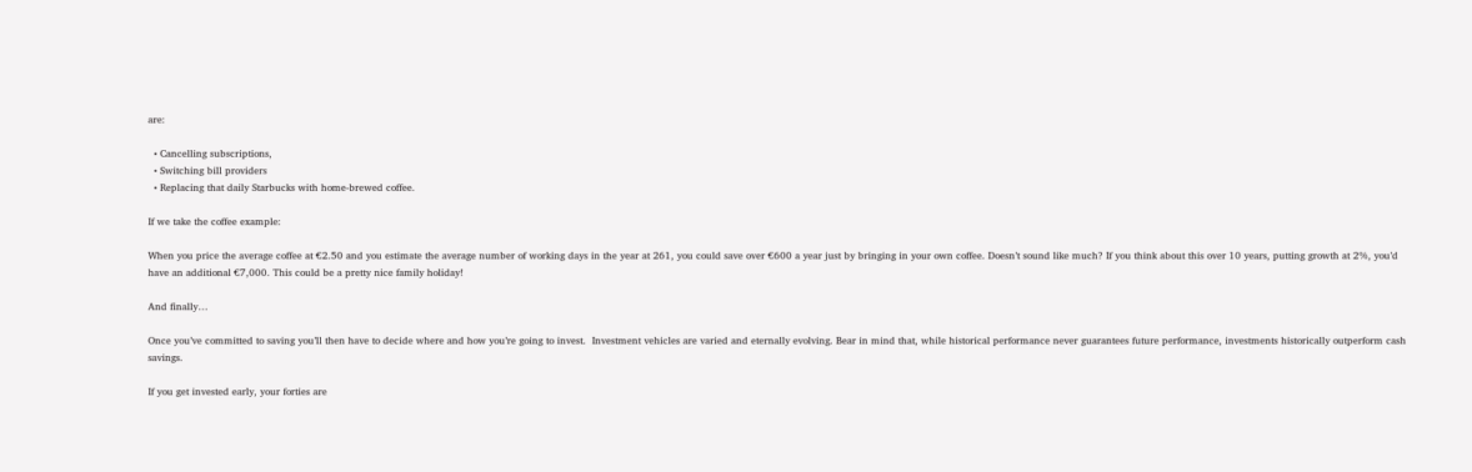are:

  • Cancelling subscriptions,
  • Switching bill providers
  • Replacing that daily Starbucks with home-brewed coffee.

If we take the coffee example:

When you price the average coffee at €2.50 and you estimate the average number of working days in the year at 261, you could save over €600 a year just by bringing in your own coffee. Doesn’t sound like much? If you think about this over 10 years, putting growth at 2%, you’d have an additional €7,000. This could be a pretty nice family holiday!

And finally…

Once you’ve committed to saving you’ll then have to decide where and how you’re going to invest.  Investment vehicles are varied and eternally evolving. Bear in mind that, while historical performance never guarantees future performance, investments historically outperform cash savings.

If you get invested early, your forties are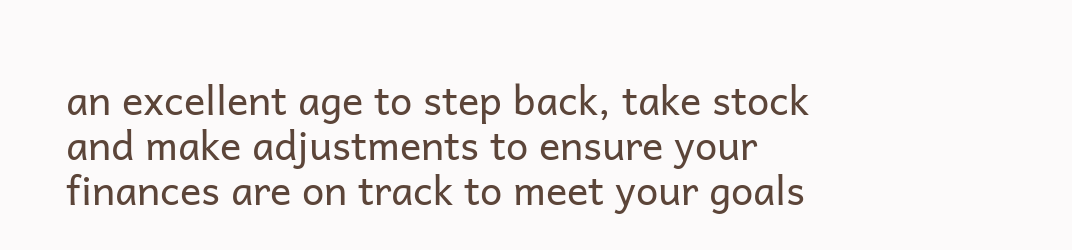an excellent age to step back, take stock and make adjustments to ensure your finances are on track to meet your goals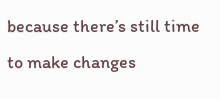because there’s still time to make changes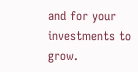and for your investments to grow.